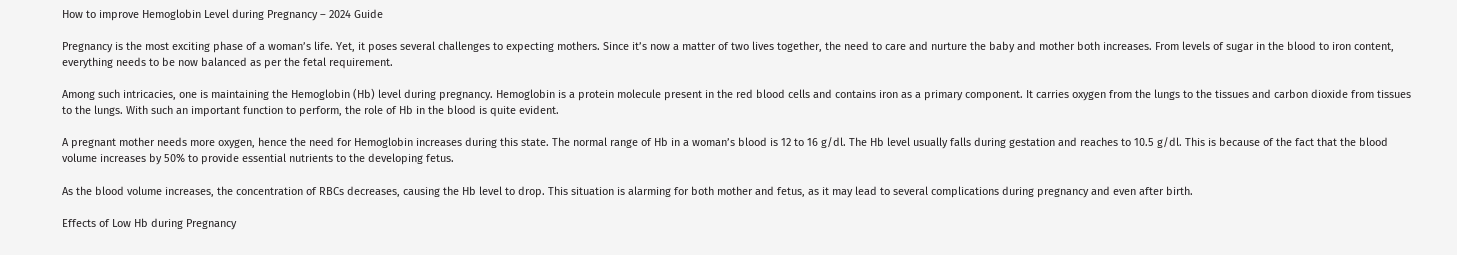How to improve Hemoglobin Level during Pregnancy – 2024 Guide

Pregnancy is the most exciting phase of a woman’s life. Yet, it poses several challenges to expecting mothers. Since it’s now a matter of two lives together, the need to care and nurture the baby and mother both increases. From levels of sugar in the blood to iron content, everything needs to be now balanced as per the fetal requirement.

Among such intricacies, one is maintaining the Hemoglobin (Hb) level during pregnancy. Hemoglobin is a protein molecule present in the red blood cells and contains iron as a primary component. It carries oxygen from the lungs to the tissues and carbon dioxide from tissues to the lungs. With such an important function to perform, the role of Hb in the blood is quite evident.

A pregnant mother needs more oxygen, hence the need for Hemoglobin increases during this state. The normal range of Hb in a woman’s blood is 12 to 16 g/dl. The Hb level usually falls during gestation and reaches to 10.5 g/dl. This is because of the fact that the blood volume increases by 50% to provide essential nutrients to the developing fetus.

As the blood volume increases, the concentration of RBCs decreases, causing the Hb level to drop. This situation is alarming for both mother and fetus, as it may lead to several complications during pregnancy and even after birth.

Effects of Low Hb during Pregnancy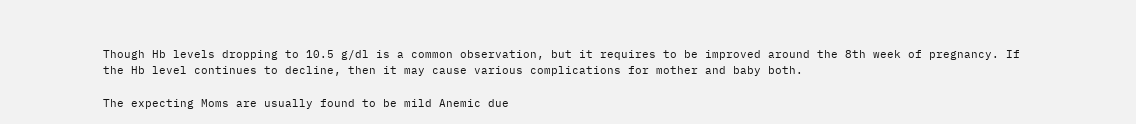Though Hb levels dropping to 10.5 g/dl is a common observation, but it requires to be improved around the 8th week of pregnancy. If the Hb level continues to decline, then it may cause various complications for mother and baby both.

The expecting Moms are usually found to be mild Anemic due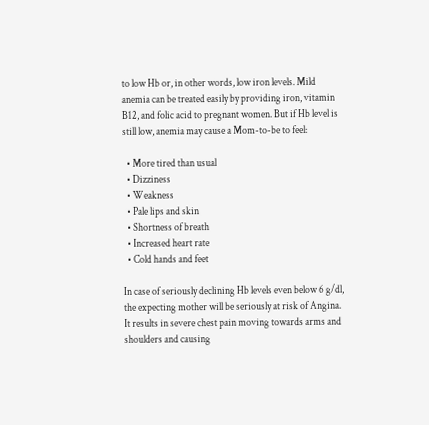to low Hb or, in other words, low iron levels. Mild anemia can be treated easily by providing iron, vitamin B12, and folic acid to pregnant women. But if Hb level is still low, anemia may cause a Mom-to-be to feel:

  • More tired than usual
  • Dizziness
  • Weakness
  • Pale lips and skin
  • Shortness of breath
  • Increased heart rate
  • Cold hands and feet

In case of seriously declining Hb levels even below 6 g/dl, the expecting mother will be seriously at risk of Angina. It results in severe chest pain moving towards arms and shoulders and causing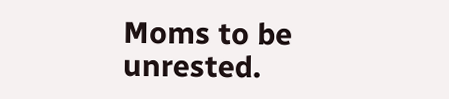Moms to be unrested.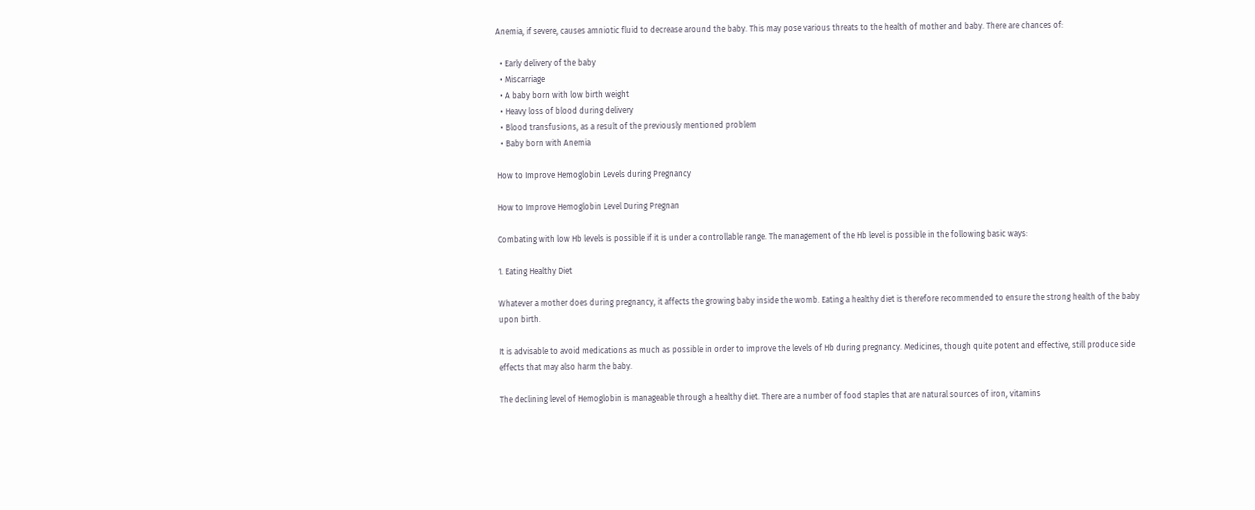Anemia, if severe, causes amniotic fluid to decrease around the baby. This may pose various threats to the health of mother and baby. There are chances of:

  • Early delivery of the baby
  • Miscarriage
  • A baby born with low birth weight
  • Heavy loss of blood during delivery
  • Blood transfusions, as a result of the previously mentioned problem
  • Baby born with Anemia

How to Improve Hemoglobin Levels during Pregnancy

How to Improve Hemoglobin Level During Pregnan

Combating with low Hb levels is possible if it is under a controllable range. The management of the Hb level is possible in the following basic ways:

1. Eating Healthy Diet

Whatever a mother does during pregnancy, it affects the growing baby inside the womb. Eating a healthy diet is therefore recommended to ensure the strong health of the baby upon birth.

It is advisable to avoid medications as much as possible in order to improve the levels of Hb during pregnancy. Medicines, though quite potent and effective, still produce side effects that may also harm the baby.

The declining level of Hemoglobin is manageable through a healthy diet. There are a number of food staples that are natural sources of iron, vitamins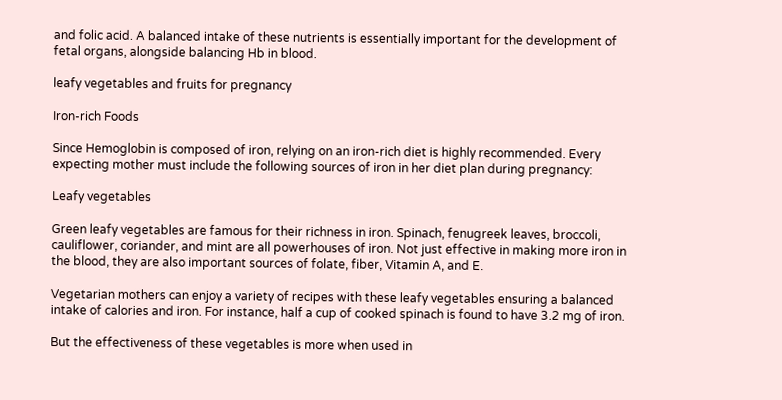and folic acid. A balanced intake of these nutrients is essentially important for the development of fetal organs, alongside balancing Hb in blood.

leafy vegetables and fruits for pregnancy

Iron-rich Foods

Since Hemoglobin is composed of iron, relying on an iron-rich diet is highly recommended. Every expecting mother must include the following sources of iron in her diet plan during pregnancy:

Leafy vegetables

Green leafy vegetables are famous for their richness in iron. Spinach, fenugreek leaves, broccoli, cauliflower, coriander, and mint are all powerhouses of iron. Not just effective in making more iron in the blood, they are also important sources of folate, fiber, Vitamin A, and E.

Vegetarian mothers can enjoy a variety of recipes with these leafy vegetables ensuring a balanced intake of calories and iron. For instance, half a cup of cooked spinach is found to have 3.2 mg of iron.

But the effectiveness of these vegetables is more when used in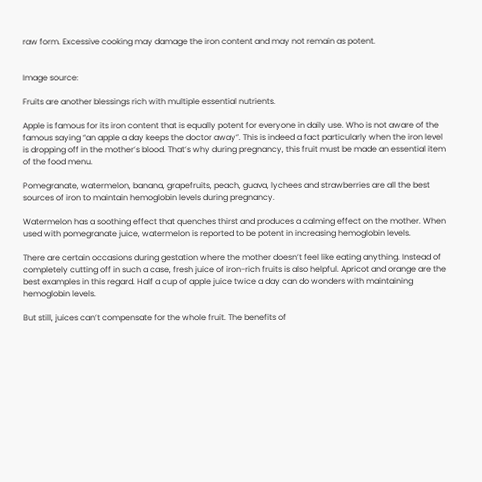raw form. Excessive cooking may damage the iron content and may not remain as potent.


Image source:

Fruits are another blessings rich with multiple essential nutrients.

Apple is famous for its iron content that is equally potent for everyone in daily use. Who is not aware of the famous saying “an apple a day keeps the doctor away”. This is indeed a fact particularly when the iron level is dropping off in the mother’s blood. That’s why during pregnancy, this fruit must be made an essential item of the food menu.

Pomegranate, watermelon, banana, grapefruits, peach, guava, lychees and strawberries are all the best sources of iron to maintain hemoglobin levels during pregnancy.

Watermelon has a soothing effect that quenches thirst and produces a calming effect on the mother. When used with pomegranate juice, watermelon is reported to be potent in increasing hemoglobin levels.

There are certain occasions during gestation where the mother doesn’t feel like eating anything. Instead of completely cutting off in such a case, fresh juice of iron-rich fruits is also helpful. Apricot and orange are the best examples in this regard. Half a cup of apple juice twice a day can do wonders with maintaining hemoglobin levels.

But still, juices can’t compensate for the whole fruit. The benefits of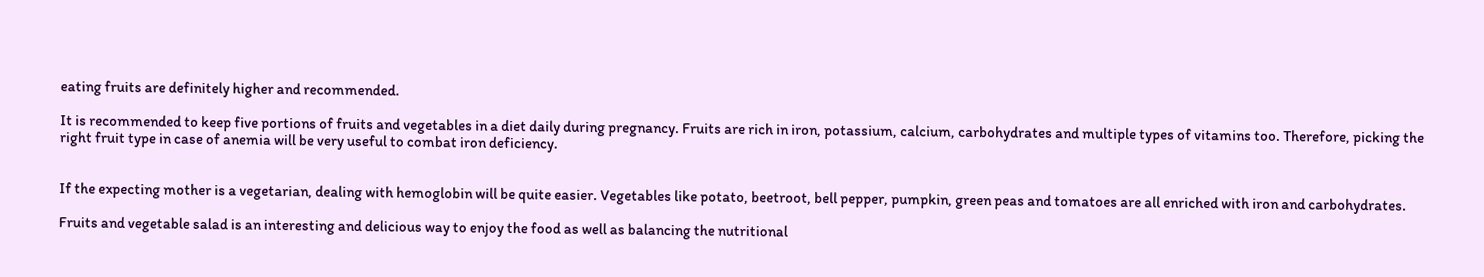eating fruits are definitely higher and recommended.

It is recommended to keep five portions of fruits and vegetables in a diet daily during pregnancy. Fruits are rich in iron, potassium, calcium, carbohydrates and multiple types of vitamins too. Therefore, picking the right fruit type in case of anemia will be very useful to combat iron deficiency.


If the expecting mother is a vegetarian, dealing with hemoglobin will be quite easier. Vegetables like potato, beetroot, bell pepper, pumpkin, green peas and tomatoes are all enriched with iron and carbohydrates.

Fruits and vegetable salad is an interesting and delicious way to enjoy the food as well as balancing the nutritional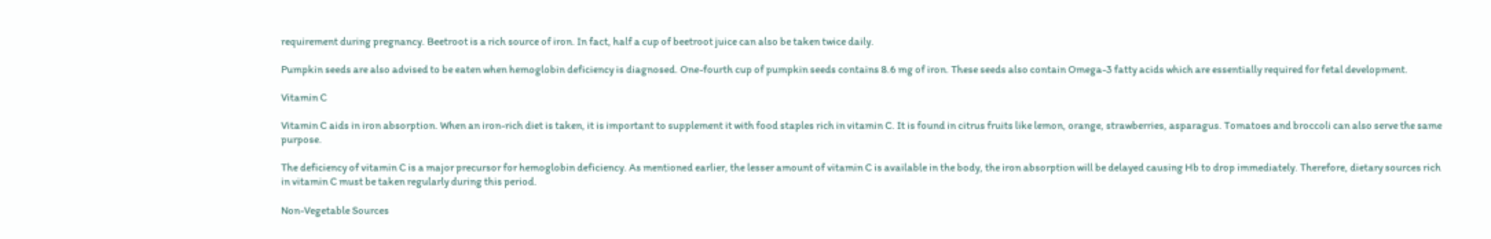requirement during pregnancy. Beetroot is a rich source of iron. In fact, half a cup of beetroot juice can also be taken twice daily.

Pumpkin seeds are also advised to be eaten when hemoglobin deficiency is diagnosed. One-fourth cup of pumpkin seeds contains 8.6 mg of iron. These seeds also contain Omega-3 fatty acids which are essentially required for fetal development.

Vitamin C

Vitamin C aids in iron absorption. When an iron-rich diet is taken, it is important to supplement it with food staples rich in vitamin C. It is found in citrus fruits like lemon, orange, strawberries, asparagus. Tomatoes and broccoli can also serve the same purpose.

The deficiency of vitamin C is a major precursor for hemoglobin deficiency. As mentioned earlier, the lesser amount of vitamin C is available in the body, the iron absorption will be delayed causing Hb to drop immediately. Therefore, dietary sources rich in vitamin C must be taken regularly during this period.

Non-Vegetable Sources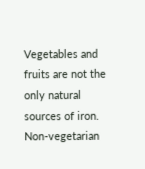Vegetables and fruits are not the only natural sources of iron. Non-vegetarian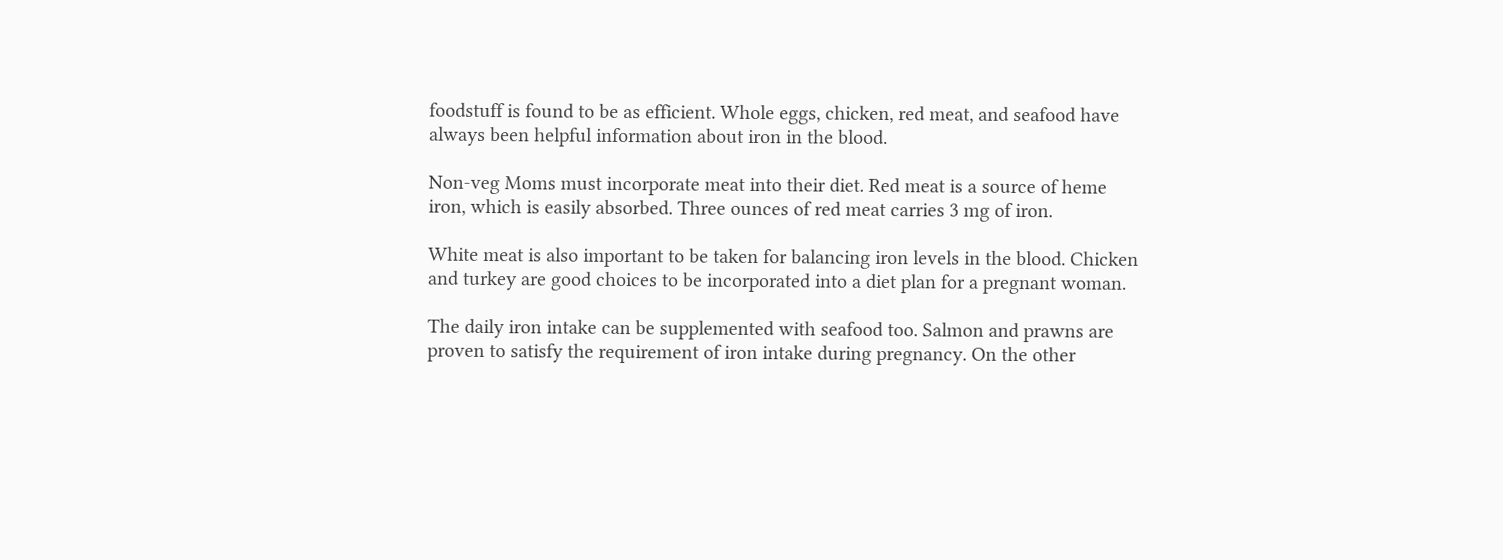foodstuff is found to be as efficient. Whole eggs, chicken, red meat, and seafood have always been helpful information about iron in the blood.

Non-veg Moms must incorporate meat into their diet. Red meat is a source of heme iron, which is easily absorbed. Three ounces of red meat carries 3 mg of iron.

White meat is also important to be taken for balancing iron levels in the blood. Chicken and turkey are good choices to be incorporated into a diet plan for a pregnant woman.

The daily iron intake can be supplemented with seafood too. Salmon and prawns are proven to satisfy the requirement of iron intake during pregnancy. On the other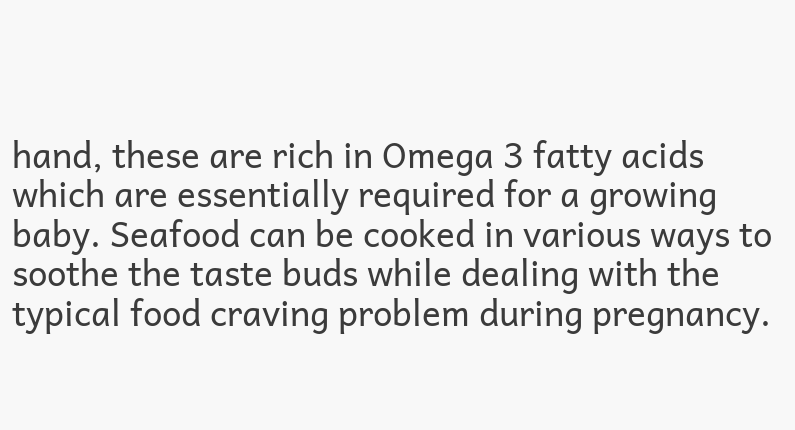hand, these are rich in Omega 3 fatty acids which are essentially required for a growing baby. Seafood can be cooked in various ways to soothe the taste buds while dealing with the typical food craving problem during pregnancy.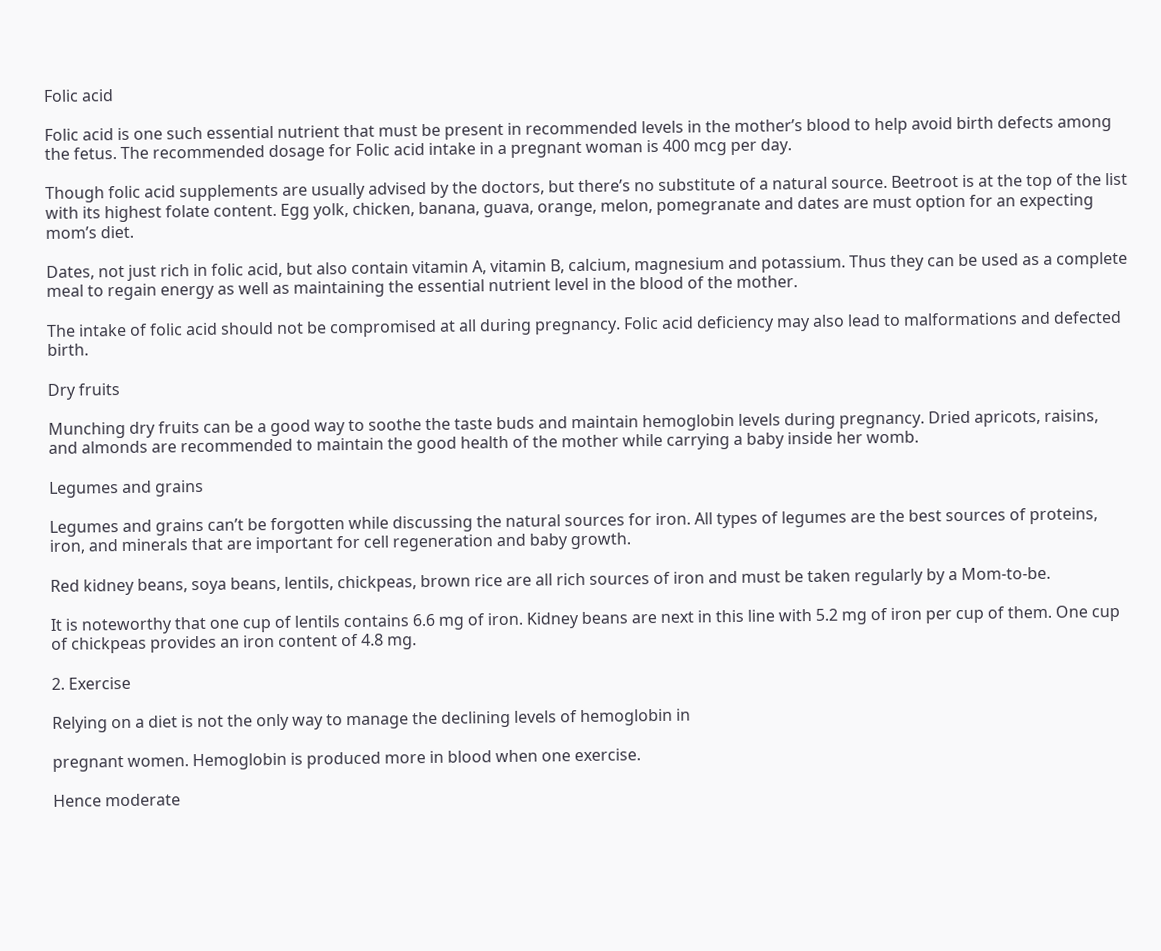Folic acid

Folic acid is one such essential nutrient that must be present in recommended levels in the mother’s blood to help avoid birth defects among the fetus. The recommended dosage for Folic acid intake in a pregnant woman is 400 mcg per day.

Though folic acid supplements are usually advised by the doctors, but there’s no substitute of a natural source. Beetroot is at the top of the list with its highest folate content. Egg yolk, chicken, banana, guava, orange, melon, pomegranate and dates are must option for an expecting mom’s diet.

Dates, not just rich in folic acid, but also contain vitamin A, vitamin B, calcium, magnesium and potassium. Thus they can be used as a complete meal to regain energy as well as maintaining the essential nutrient level in the blood of the mother.

The intake of folic acid should not be compromised at all during pregnancy. Folic acid deficiency may also lead to malformations and defected birth.

Dry fruits

Munching dry fruits can be a good way to soothe the taste buds and maintain hemoglobin levels during pregnancy. Dried apricots, raisins, and almonds are recommended to maintain the good health of the mother while carrying a baby inside her womb.

Legumes and grains

Legumes and grains can’t be forgotten while discussing the natural sources for iron. All types of legumes are the best sources of proteins, iron, and minerals that are important for cell regeneration and baby growth.

Red kidney beans, soya beans, lentils, chickpeas, brown rice are all rich sources of iron and must be taken regularly by a Mom-to-be.

It is noteworthy that one cup of lentils contains 6.6 mg of iron. Kidney beans are next in this line with 5.2 mg of iron per cup of them. One cup of chickpeas provides an iron content of 4.8 mg.

2. Exercise

Relying on a diet is not the only way to manage the declining levels of hemoglobin in

pregnant women. Hemoglobin is produced more in blood when one exercise.

Hence moderate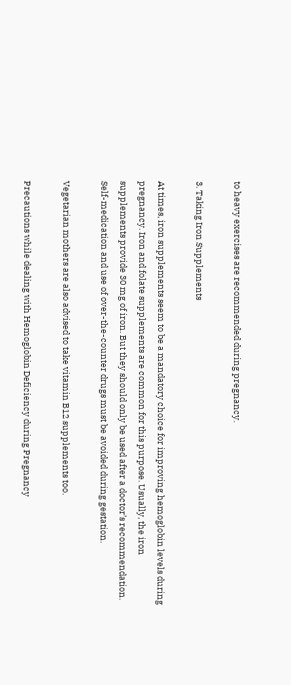to heavy exercises are recommended during pregnancy.

3. Taking Iron Supplements

At times, iron supplements seem to be a mandatory choice for improving hemoglobin levels during pregnancy. Iron and folate supplements are common for this purpose. Usually, the iron supplements provide 30 mg of iron. But they should only be used after a doctor’s recommendation. Self-medication and use of over-the-counter drugs must be avoided during gestation.

Vegetarian mothers are also advised to take vitamin B12 supplements too.

Precautions while dealing with Hemoglobin Deficiency during Pregnancy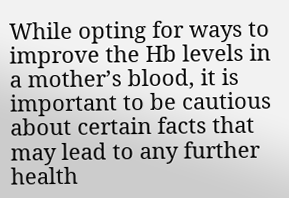While opting for ways to improve the Hb levels in a mother’s blood, it is important to be cautious about certain facts that may lead to any further health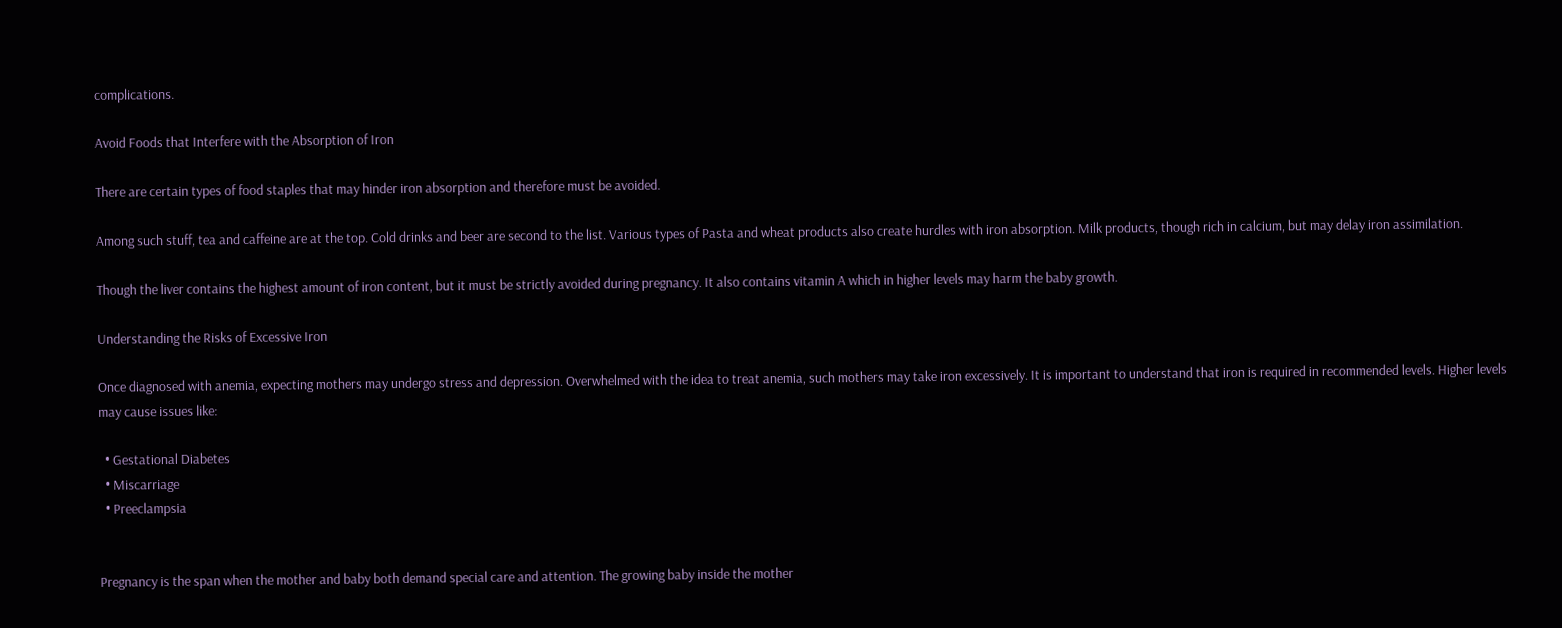complications.

Avoid Foods that Interfere with the Absorption of Iron

There are certain types of food staples that may hinder iron absorption and therefore must be avoided.

Among such stuff, tea and caffeine are at the top. Cold drinks and beer are second to the list. Various types of Pasta and wheat products also create hurdles with iron absorption. Milk products, though rich in calcium, but may delay iron assimilation.

Though the liver contains the highest amount of iron content, but it must be strictly avoided during pregnancy. It also contains vitamin A which in higher levels may harm the baby growth.

Understanding the Risks of Excessive Iron

Once diagnosed with anemia, expecting mothers may undergo stress and depression. Overwhelmed with the idea to treat anemia, such mothers may take iron excessively. It is important to understand that iron is required in recommended levels. Higher levels may cause issues like:

  • Gestational Diabetes
  • Miscarriage
  • Preeclampsia


Pregnancy is the span when the mother and baby both demand special care and attention. The growing baby inside the mother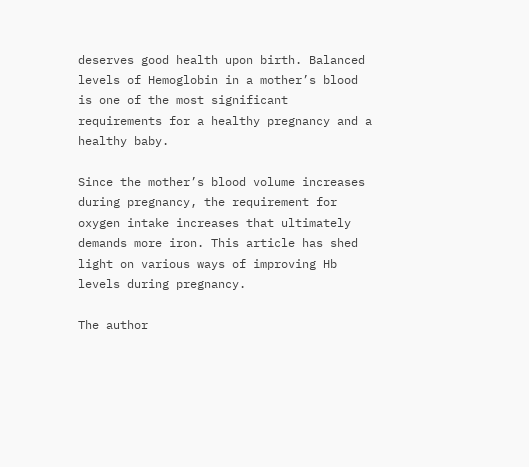deserves good health upon birth. Balanced levels of Hemoglobin in a mother’s blood is one of the most significant requirements for a healthy pregnancy and a healthy baby.

Since the mother’s blood volume increases during pregnancy, the requirement for oxygen intake increases that ultimately demands more iron. This article has shed light on various ways of improving Hb levels during pregnancy.

The author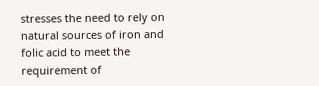stresses the need to rely on natural sources of iron and folic acid to meet the requirement of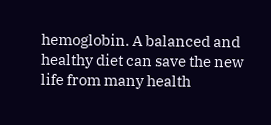hemoglobin. A balanced and healthy diet can save the new life from many health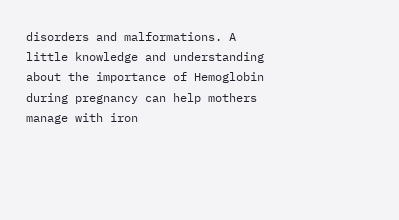disorders and malformations. A little knowledge and understanding about the importance of Hemoglobin during pregnancy can help mothers manage with iron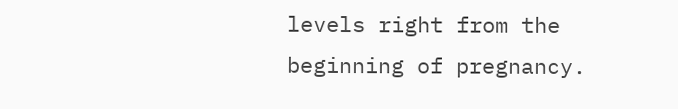levels right from the beginning of pregnancy.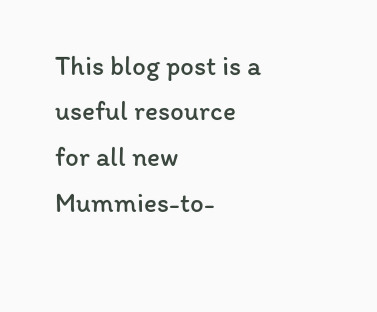This blog post is a useful resource for all new Mummies-to-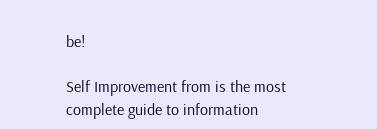be!

Self Improvement from is the most complete guide to information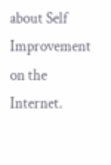about Self Improvement on the Internet.